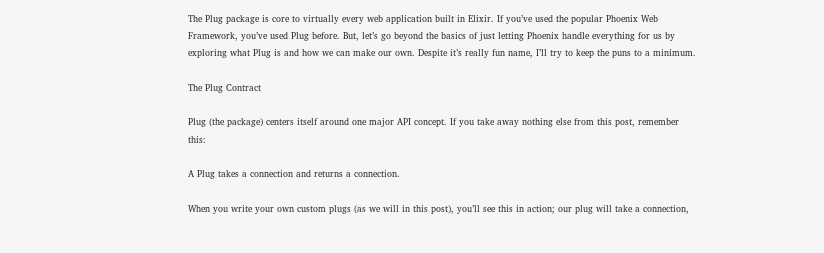The Plug package is core to virtually every web application built in Elixir. If you’ve used the popular Phoenix Web Framework, you’ve used Plug before. But, let’s go beyond the basics of just letting Phoenix handle everything for us by exploring what Plug is and how we can make our own. Despite it’s really fun name, I’ll try to keep the puns to a minimum.

The Plug Contract

Plug (the package) centers itself around one major API concept. If you take away nothing else from this post, remember this:

A Plug takes a connection and returns a connection.

When you write your own custom plugs (as we will in this post), you’ll see this in action; our plug will take a connection,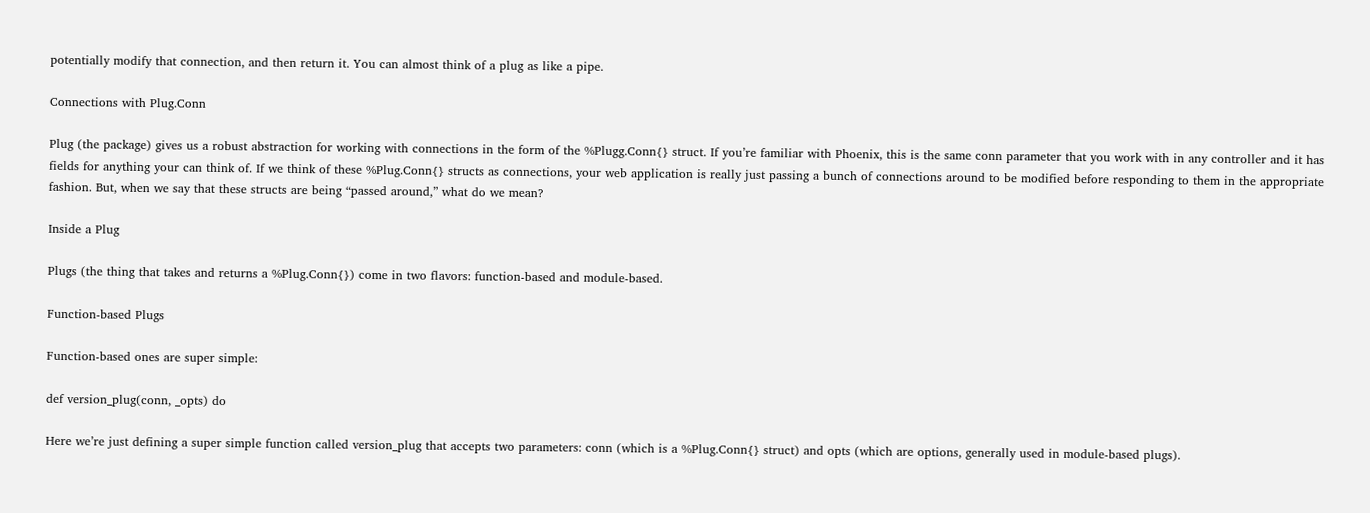potentially modify that connection, and then return it. You can almost think of a plug as like a pipe.

Connections with Plug.Conn

Plug (the package) gives us a robust abstraction for working with connections in the form of the %Plugg.Conn{} struct. If you’re familiar with Phoenix, this is the same conn parameter that you work with in any controller and it has fields for anything your can think of. If we think of these %Plug.Conn{} structs as connections, your web application is really just passing a bunch of connections around to be modified before responding to them in the appropriate fashion. But, when we say that these structs are being “passed around,” what do we mean?

Inside a Plug

Plugs (the thing that takes and returns a %Plug.Conn{}) come in two flavors: function-based and module-based.

Function-based Plugs

Function-based ones are super simple:

def version_plug(conn, _opts) do

Here we’re just defining a super simple function called version_plug that accepts two parameters: conn (which is a %Plug.Conn{} struct) and opts (which are options, generally used in module-based plugs).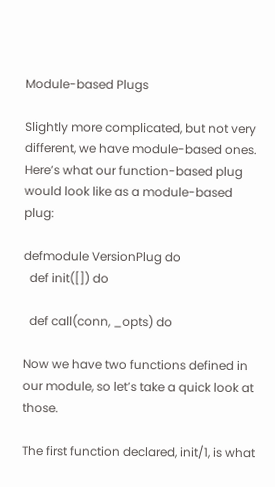Module-based Plugs

Slightly more complicated, but not very different, we have module-based ones. Here’s what our function-based plug would look like as a module-based plug:

defmodule VersionPlug do
  def init([]) do

  def call(conn, _opts) do

Now we have two functions defined in our module, so let’s take a quick look at those.

The first function declared, init/1, is what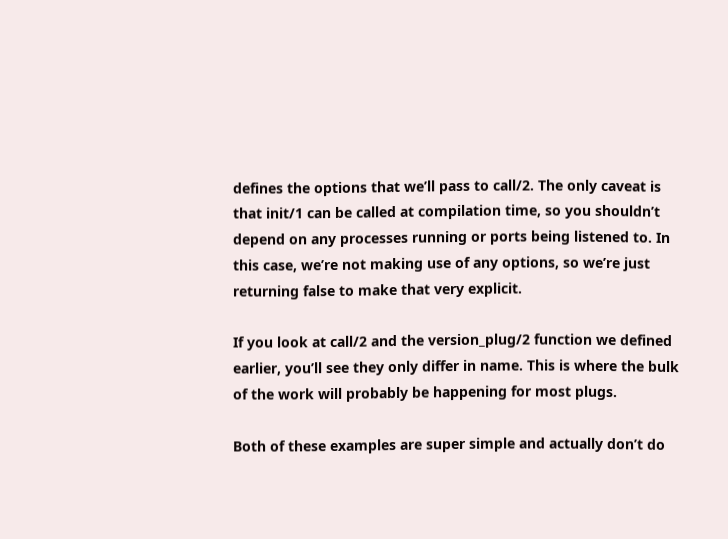defines the options that we’ll pass to call/2. The only caveat is that init/1 can be called at compilation time, so you shouldn’t depend on any processes running or ports being listened to. In this case, we’re not making use of any options, so we’re just returning false to make that very explicit.

If you look at call/2 and the version_plug/2 function we defined earlier, you’ll see they only differ in name. This is where the bulk of the work will probably be happening for most plugs.

Both of these examples are super simple and actually don’t do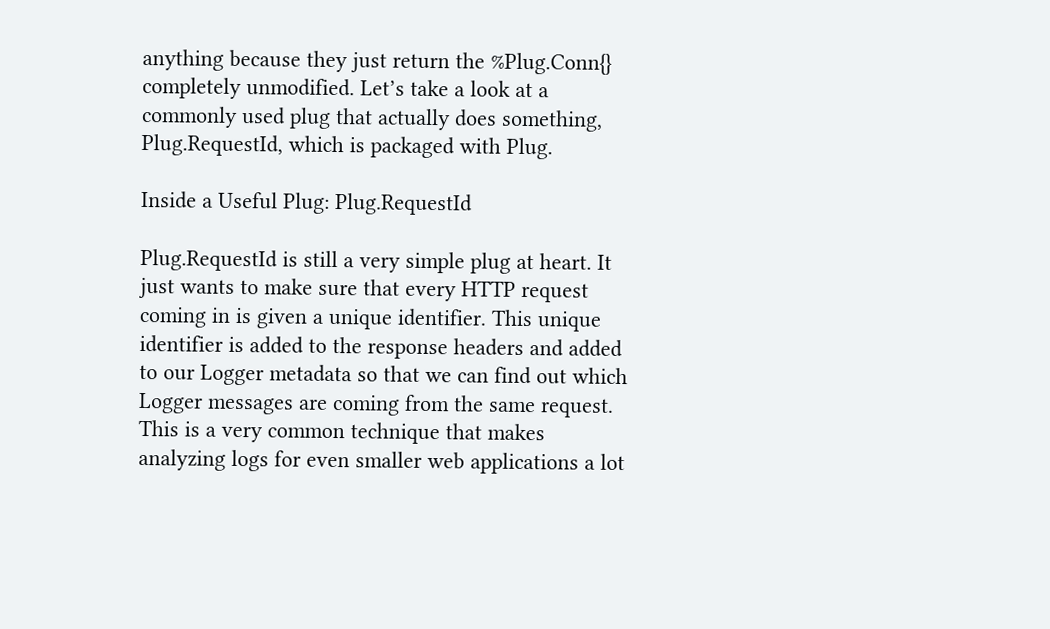anything because they just return the %Plug.Conn{} completely unmodified. Let’s take a look at a commonly used plug that actually does something, Plug.RequestId, which is packaged with Plug.

Inside a Useful Plug: Plug.RequestId

Plug.RequestId is still a very simple plug at heart. It just wants to make sure that every HTTP request coming in is given a unique identifier. This unique identifier is added to the response headers and added to our Logger metadata so that we can find out which Logger messages are coming from the same request. This is a very common technique that makes analyzing logs for even smaller web applications a lot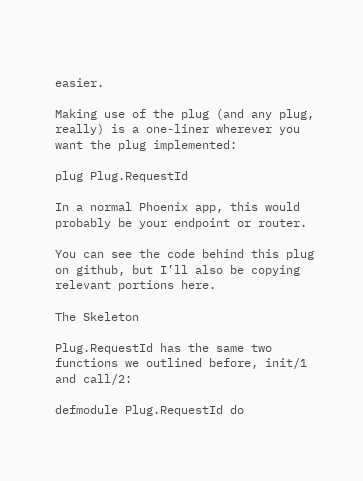easier.

Making use of the plug (and any plug, really) is a one-liner wherever you want the plug implemented:

plug Plug.RequestId

In a normal Phoenix app, this would probably be your endpoint or router.

You can see the code behind this plug on github, but I’ll also be copying relevant portions here.

The Skeleton

Plug.RequestId has the same two functions we outlined before, init/1 and call/2:

defmodule Plug.RequestId do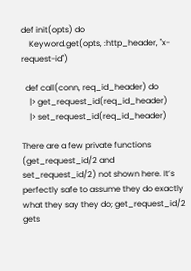def init(opts) do
    Keyword.get(opts, :http_header, "x-request-id")

  def call(conn, req_id_header) do
    |> get_request_id(req_id_header)
    |> set_request_id(req_id_header)

There are a few private functions (get_request_id/2 and set_request_id/2) not shown here. It’s perfectly safe to assume they do exactly what they say they do; get_request_id/2 gets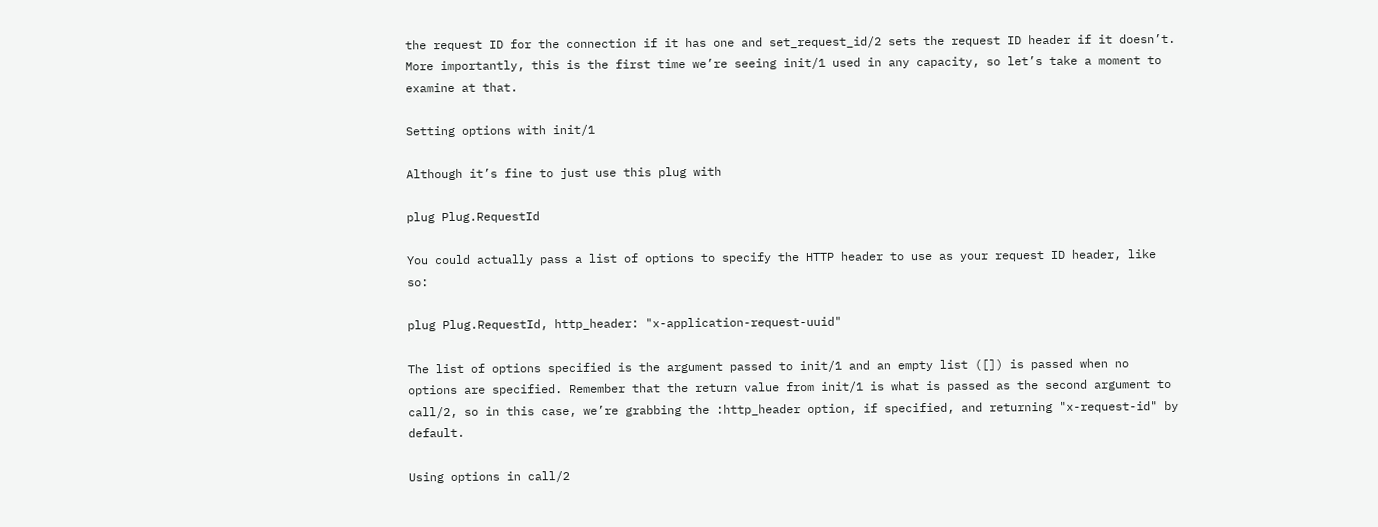the request ID for the connection if it has one and set_request_id/2 sets the request ID header if it doesn’t. More importantly, this is the first time we’re seeing init/1 used in any capacity, so let’s take a moment to examine at that.

Setting options with init/1

Although it’s fine to just use this plug with

plug Plug.RequestId

You could actually pass a list of options to specify the HTTP header to use as your request ID header, like so:

plug Plug.RequestId, http_header: "x-application-request-uuid"

The list of options specified is the argument passed to init/1 and an empty list ([]) is passed when no options are specified. Remember that the return value from init/1 is what is passed as the second argument to call/2, so in this case, we’re grabbing the :http_header option, if specified, and returning "x-request-id" by default.

Using options in call/2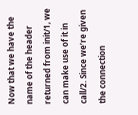Now that we have the name of the header returned from init/1, we can make use of it in call/2. Since we’re given the connection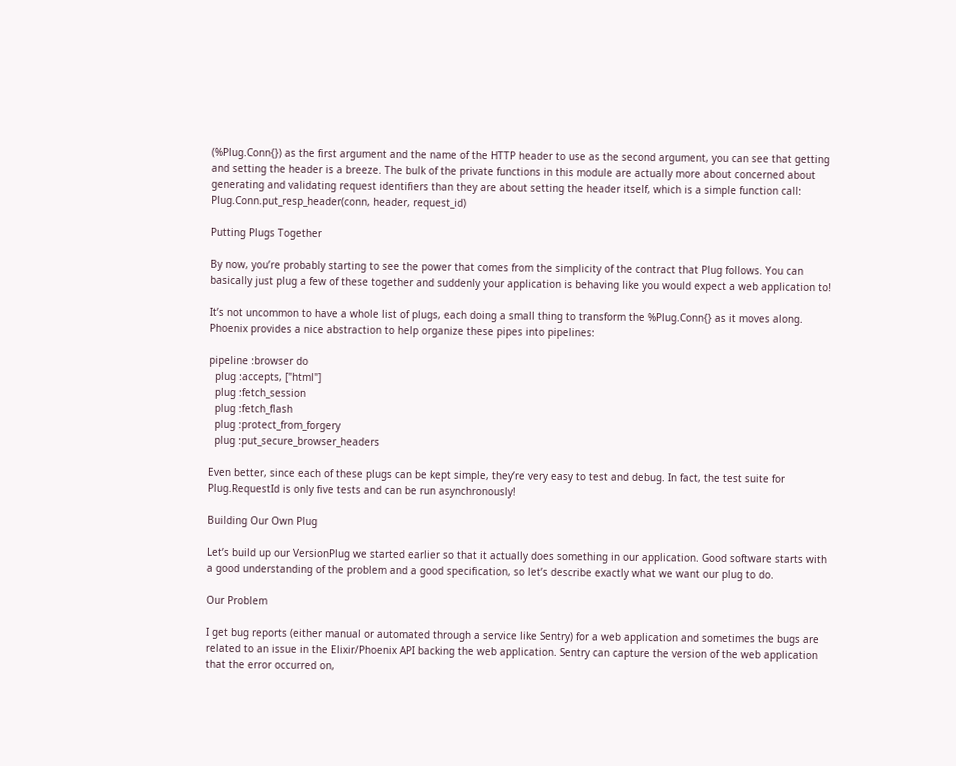(%Plug.Conn{}) as the first argument and the name of the HTTP header to use as the second argument, you can see that getting and setting the header is a breeze. The bulk of the private functions in this module are actually more about concerned about generating and validating request identifiers than they are about setting the header itself, which is a simple function call: Plug.Conn.put_resp_header(conn, header, request_id)

Putting Plugs Together

By now, you’re probably starting to see the power that comes from the simplicity of the contract that Plug follows. You can basically just plug a few of these together and suddenly your application is behaving like you would expect a web application to!

It’s not uncommon to have a whole list of plugs, each doing a small thing to transform the %Plug.Conn{} as it moves along. Phoenix provides a nice abstraction to help organize these pipes into pipelines:

pipeline :browser do
  plug :accepts, ["html"]
  plug :fetch_session
  plug :fetch_flash
  plug :protect_from_forgery
  plug :put_secure_browser_headers

Even better, since each of these plugs can be kept simple, they’re very easy to test and debug. In fact, the test suite for Plug.RequestId is only five tests and can be run asynchronously!

Building Our Own Plug

Let’s build up our VersionPlug we started earlier so that it actually does something in our application. Good software starts with a good understanding of the problem and a good specification, so let’s describe exactly what we want our plug to do.

Our Problem

I get bug reports (either manual or automated through a service like Sentry) for a web application and sometimes the bugs are related to an issue in the Elixir/Phoenix API backing the web application. Sentry can capture the version of the web application that the error occurred on,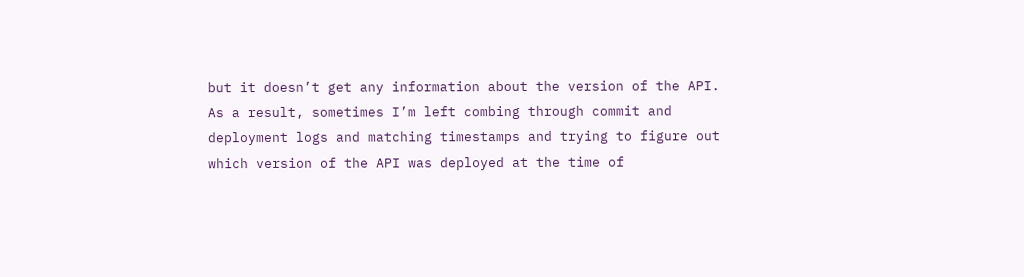but it doesn’t get any information about the version of the API. As a result, sometimes I’m left combing through commit and deployment logs and matching timestamps and trying to figure out which version of the API was deployed at the time of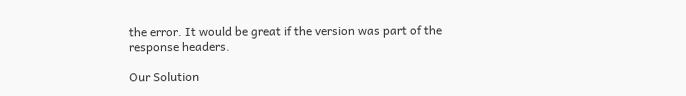the error. It would be great if the version was part of the response headers.

Our Solution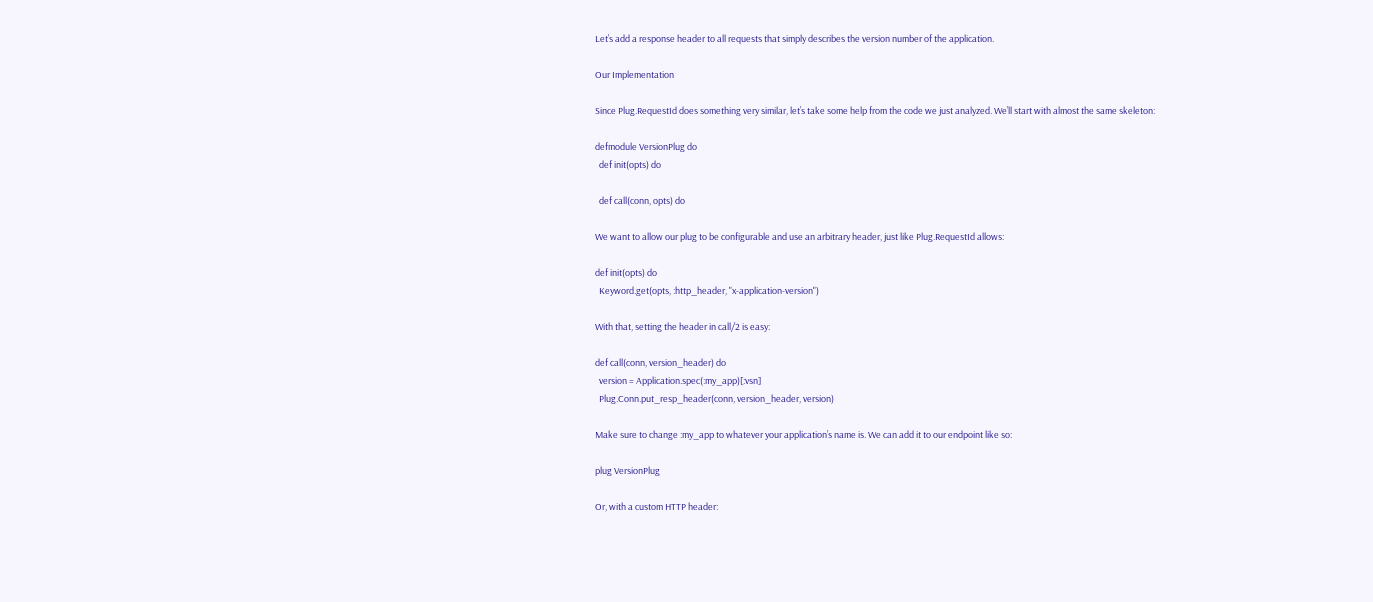Let’s add a response header to all requests that simply describes the version number of the application.

Our Implementation

Since Plug.RequestId does something very similar, let’s take some help from the code we just analyzed. We’ll start with almost the same skeleton:

defmodule VersionPlug do
  def init(opts) do

  def call(conn, opts) do

We want to allow our plug to be configurable and use an arbitrary header, just like Plug.RequestId allows:

def init(opts) do
  Keyword.get(opts, :http_header, "x-application-version")

With that, setting the header in call/2 is easy:

def call(conn, version_header) do
  version = Application.spec(:my_app)[:vsn]
  Plug.Conn.put_resp_header(conn, version_header, version)

Make sure to change :my_app to whatever your application’s name is. We can add it to our endpoint like so:

plug VersionPlug

Or, with a custom HTTP header: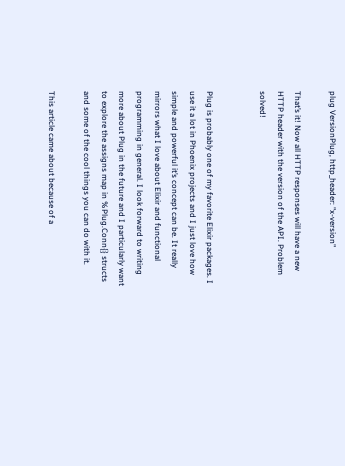plug VersionPlug, http_header: "x-version"

That’s it! Now all HTTP responses will have a new HTTP header with the version of the API. Problem solved!


Plug is probably one of my favorite Elixir packages. I use it a lot in Phoenix projects and I just love how simple and powerful it’s concept can be. It really mirrors what I love about Elixir and functional programming in general. I look forward to writing more about Plug in the future and I particularly want to explore the assigns map in %Plug.Conn{} structs and some of the cool things you can do with it.

This article came about because of a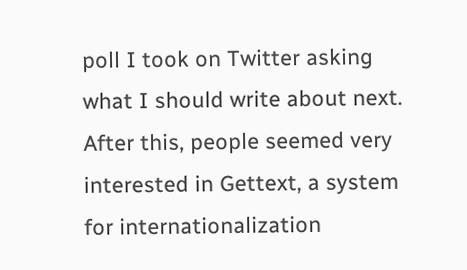poll I took on Twitter asking what I should write about next. After this, people seemed very interested in Gettext, a system for internationalization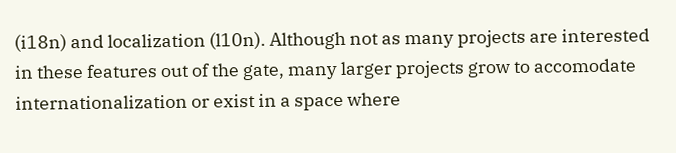(i18n) and localization (l10n). Although not as many projects are interested in these features out of the gate, many larger projects grow to accomodate internationalization or exist in a space where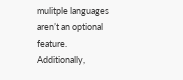mulitple languages aren’t an optional feature. Additionally,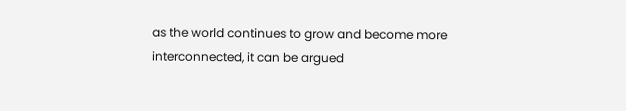as the world continues to grow and become more interconnected, it can be argued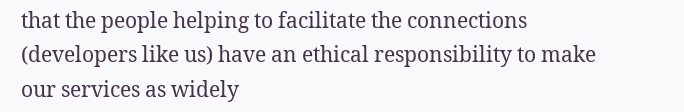that the people helping to facilitate the connections (developers like us) have an ethical responsibility to make our services as widely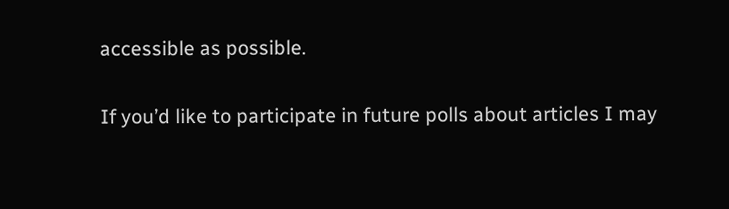accessible as possible.

If you’d like to participate in future polls about articles I may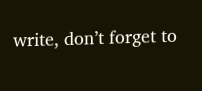write, don’t forget to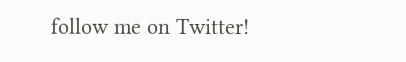follow me on Twitter!